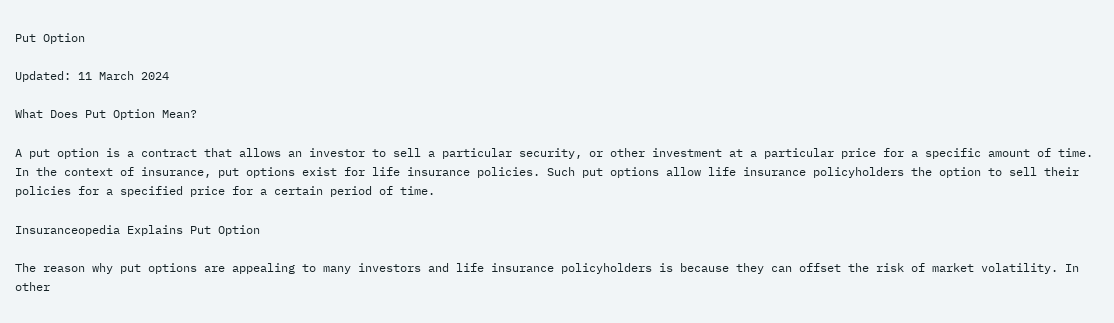Put Option

Updated: 11 March 2024

What Does Put Option Mean?

A put option is a contract that allows an investor to sell a particular security, or other investment at a particular price for a specific amount of time. In the context of insurance, put options exist for life insurance policies. Such put options allow life insurance policyholders the option to sell their policies for a specified price for a certain period of time.

Insuranceopedia Explains Put Option

The reason why put options are appealing to many investors and life insurance policyholders is because they can offset the risk of market volatility. In other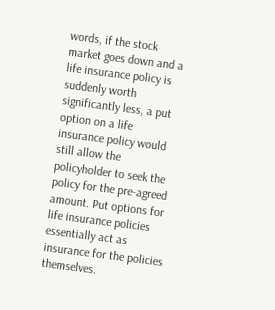words, if the stock market goes down and a life insurance policy is suddenly worth significantly less, a put option on a life insurance policy would still allow the policyholder to seek the policy for the pre-agreed amount. Put options for life insurance policies essentially act as insurance for the policies themselves.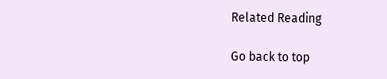Related Reading

Go back to top